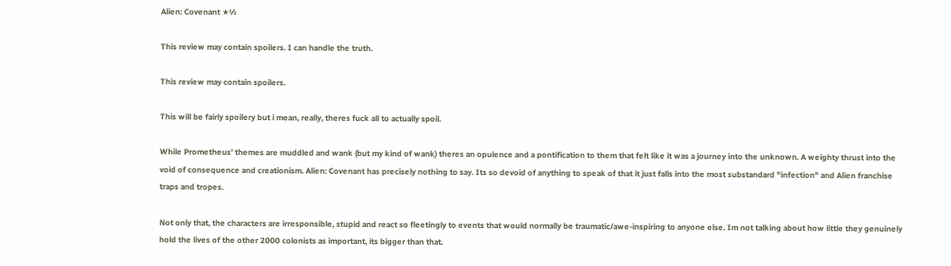Alien: Covenant ★½

This review may contain spoilers. I can handle the truth.

This review may contain spoilers.

This will be fairly spoilery but i mean, really, theres fuck all to actually spoil.

While Prometheus' themes are muddled and wank (but my kind of wank) theres an opulence and a pontification to them that felt like it was a journey into the unknown. A weighty thrust into the void of consequence and creationism. Alien: Covenant has precisely nothing to say. Its so devoid of anything to speak of that it just falls into the most substandard "infection" and Alien franchise traps and tropes.

Not only that, the characters are irresponsible, stupid and react so fleetingly to events that would normally be traumatic/awe-inspiring to anyone else. Im not talking about how little they genuinely hold the lives of the other 2000 colonists as important, its bigger than that.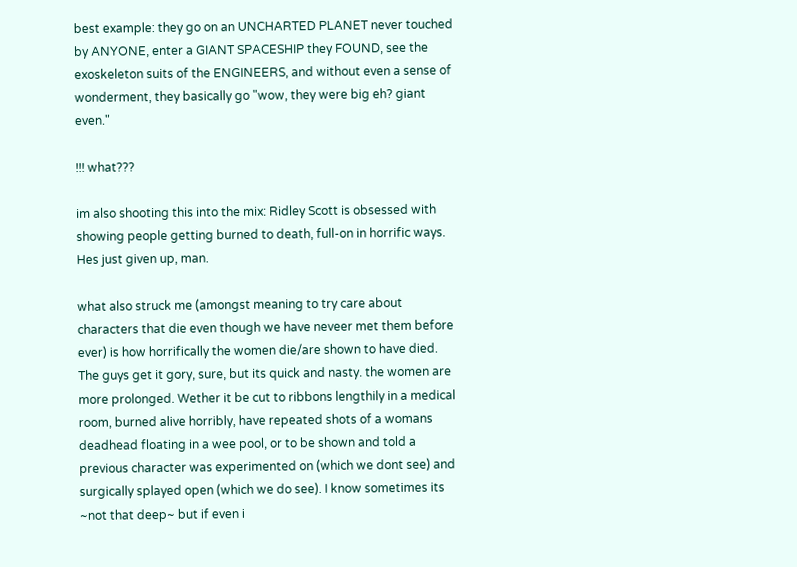best example: they go on an UNCHARTED PLANET never touched by ANYONE, enter a GIANT SPACESHIP they FOUND, see the exoskeleton suits of the ENGINEERS, and without even a sense of wonderment, they basically go "wow, they were big eh? giant even."

!!! what???

im also shooting this into the mix: Ridley Scott is obsessed with showing people getting burned to death, full-on in horrific ways. Hes just given up, man.

what also struck me (amongst meaning to try care about characters that die even though we have neveer met them before ever) is how horrifically the women die/are shown to have died. The guys get it gory, sure, but its quick and nasty. the women are more prolonged. Wether it be cut to ribbons lengthily in a medical room, burned alive horribly, have repeated shots of a womans deadhead floating in a wee pool, or to be shown and told a previous character was experimented on (which we dont see) and surgically splayed open (which we do see). I know sometimes its ~not that deep~ but if even i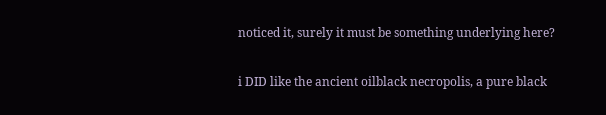noticed it, surely it must be something underlying here?

i DID like the ancient oilblack necropolis, a pure black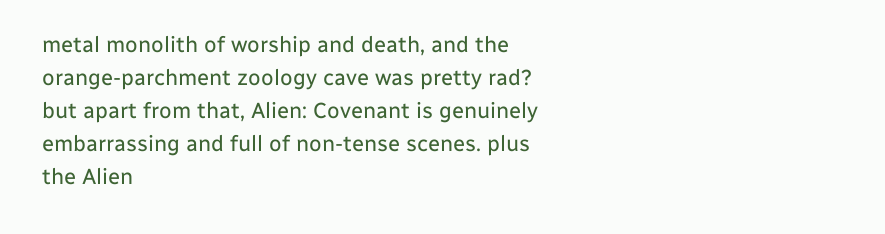metal monolith of worship and death, and the orange-parchment zoology cave was pretty rad? but apart from that, Alien: Covenant is genuinely embarrassing and full of non-tense scenes. plus the Alien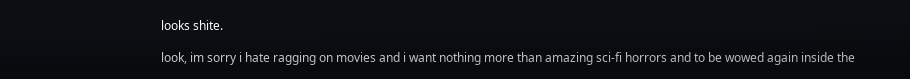looks shite.

look, im sorry i hate ragging on movies and i want nothing more than amazing sci-fi horrors and to be wowed again inside the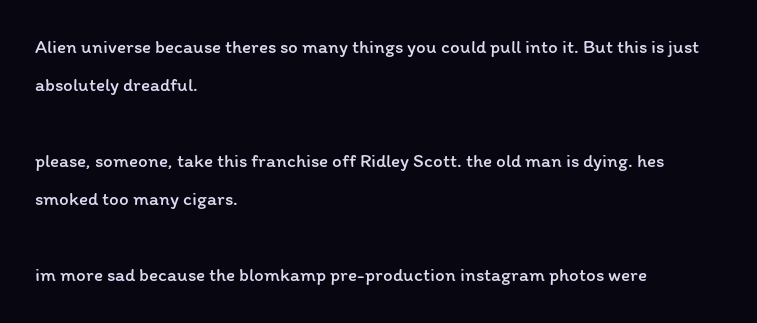Alien universe because theres so many things you could pull into it. But this is just absolutely dreadful.

please, someone, take this franchise off Ridley Scott. the old man is dying. hes smoked too many cigars.

im more sad because the blomkamp pre-production instagram photos were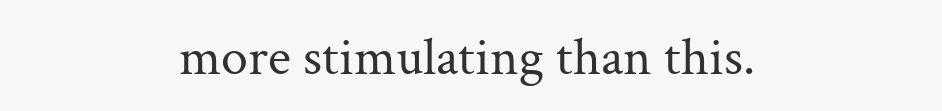more stimulating than this.